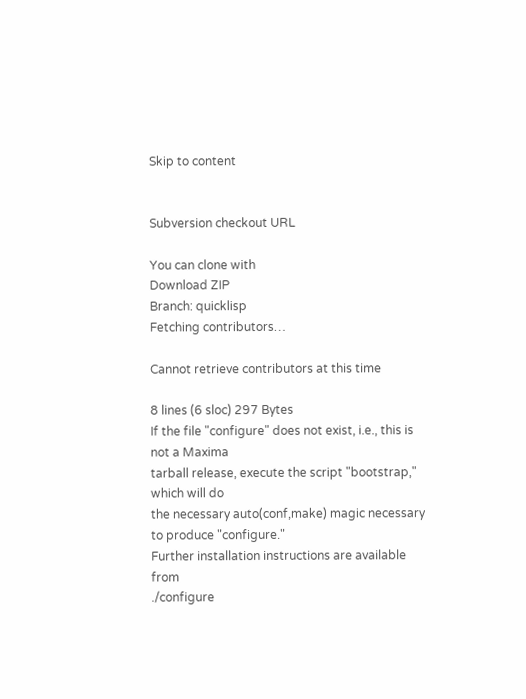Skip to content


Subversion checkout URL

You can clone with
Download ZIP
Branch: quicklisp
Fetching contributors…

Cannot retrieve contributors at this time

8 lines (6 sloc) 297 Bytes
If the file "configure" does not exist, i.e., this is not a Maxima
tarball release, execute the script "bootstrap," which will do
the necessary auto(conf,make) magic necessary to produce "configure."
Further installation instructions are available from
./configure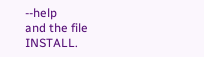--help
and the file INSTALL.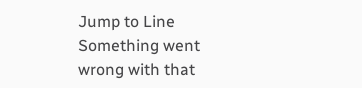Jump to Line
Something went wrong with that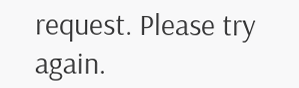request. Please try again.